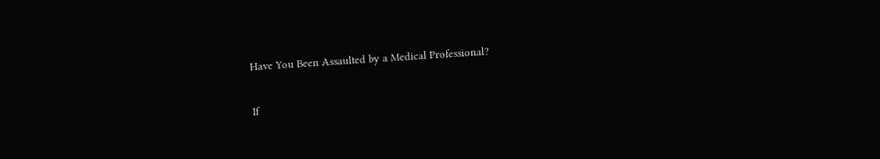Have You Been Assaulted by a Medical Professional?

If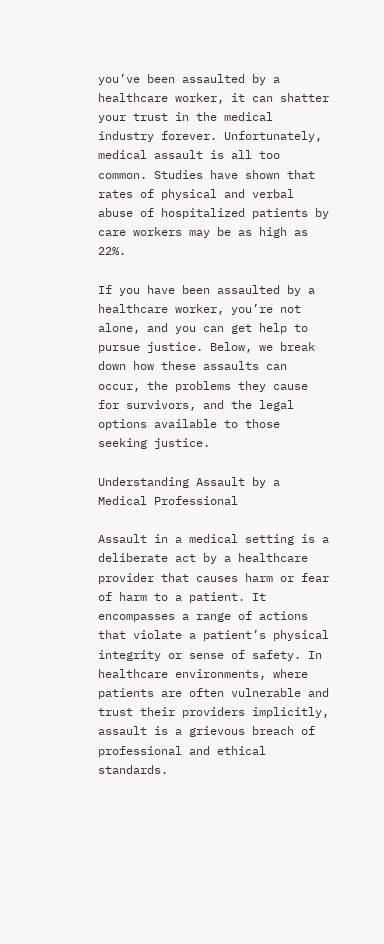you’ve been assaulted by a healthcare worker, it can shatter your trust in the medical industry forever. Unfortunately, medical assault is all too common. Studies have shown that rates of physical and verbal abuse of hospitalized patients by care workers may be as high as 22%.

If you have been assaulted by a healthcare worker, you’re not alone, and you can get help to pursue justice. Below, we break down how these assaults can occur, the problems they cause for survivors, and the legal options available to those seeking justice.

Understanding Assault by a Medical Professional

Assault in a medical setting is a deliberate act by a healthcare provider that causes harm or fear of harm to a patient. It encompasses a range of actions that violate a patient’s physical integrity or sense of safety. In healthcare environments, where patients are often vulnerable and trust their providers implicitly, assault is a grievous breach of professional and ethical standards.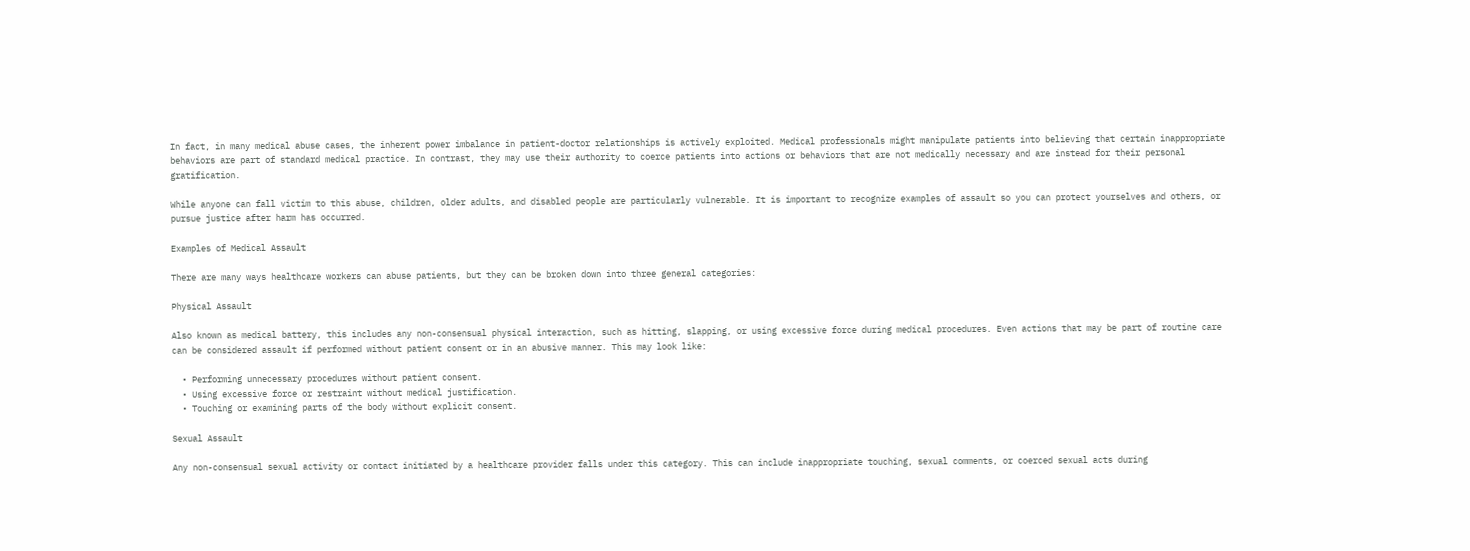In fact, in many medical abuse cases, the inherent power imbalance in patient-doctor relationships is actively exploited. Medical professionals might manipulate patients into believing that certain inappropriate behaviors are part of standard medical practice. In contrast, they may use their authority to coerce patients into actions or behaviors that are not medically necessary and are instead for their personal gratification.

While anyone can fall victim to this abuse, children, older adults, and disabled people are particularly vulnerable. It is important to recognize examples of assault so you can protect yourselves and others, or pursue justice after harm has occurred.

Examples of Medical Assault

There are many ways healthcare workers can abuse patients, but they can be broken down into three general categories:

Physical Assault

Also known as medical battery, this includes any non-consensual physical interaction, such as hitting, slapping, or using excessive force during medical procedures. Even actions that may be part of routine care can be considered assault if performed without patient consent or in an abusive manner. This may look like:

  • Performing unnecessary procedures without patient consent.
  • Using excessive force or restraint without medical justification.
  • Touching or examining parts of the body without explicit consent.

Sexual Assault

Any non-consensual sexual activity or contact initiated by a healthcare provider falls under this category. This can include inappropriate touching, sexual comments, or coerced sexual acts during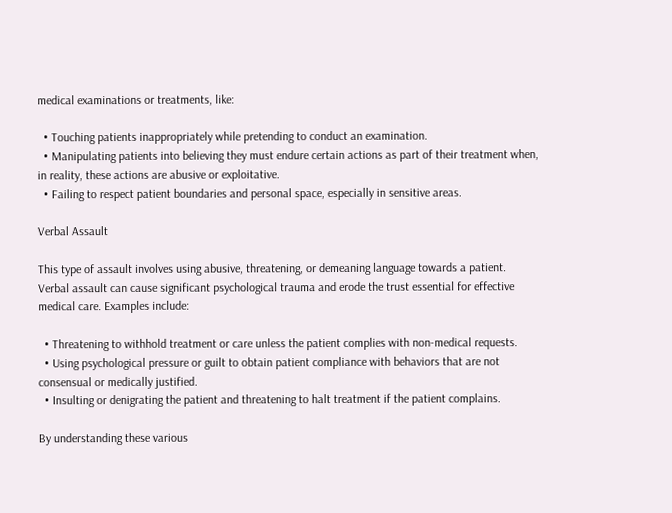medical examinations or treatments, like:

  • Touching patients inappropriately while pretending to conduct an examination.
  • Manipulating patients into believing they must endure certain actions as part of their treatment when, in reality, these actions are abusive or exploitative.
  • Failing to respect patient boundaries and personal space, especially in sensitive areas.

Verbal Assault

This type of assault involves using abusive, threatening, or demeaning language towards a patient. Verbal assault can cause significant psychological trauma and erode the trust essential for effective medical care. Examples include:

  • Threatening to withhold treatment or care unless the patient complies with non-medical requests.
  • Using psychological pressure or guilt to obtain patient compliance with behaviors that are not consensual or medically justified.
  • Insulting or denigrating the patient and threatening to halt treatment if the patient complains.

By understanding these various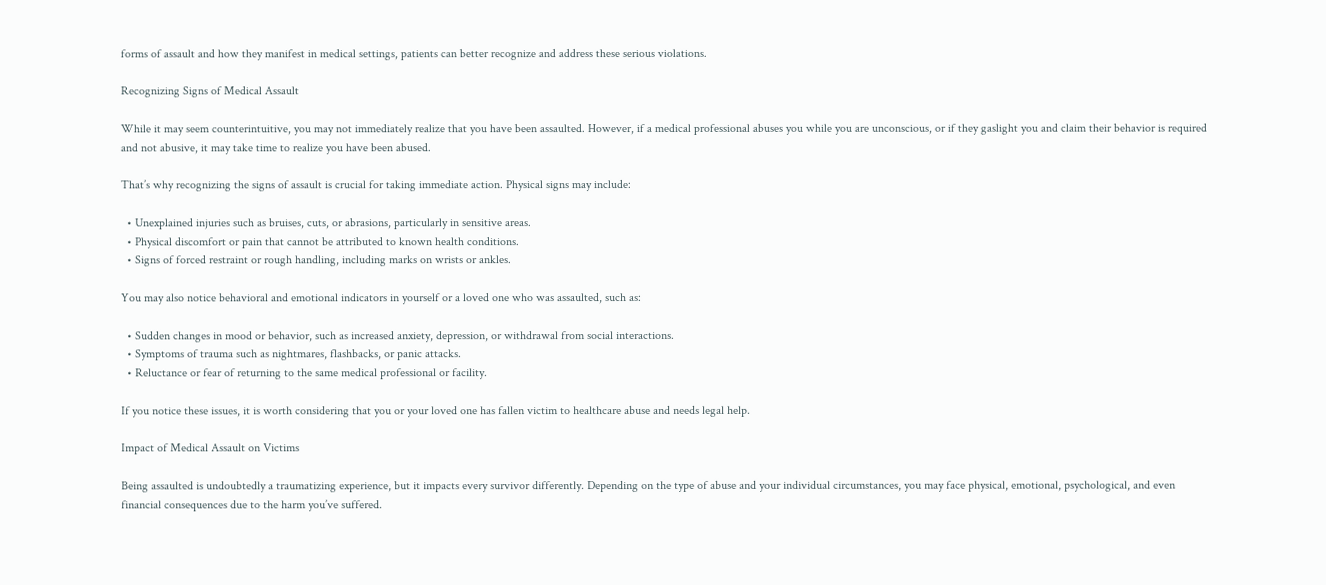forms of assault and how they manifest in medical settings, patients can better recognize and address these serious violations.

Recognizing Signs of Medical Assault

While it may seem counterintuitive, you may not immediately realize that you have been assaulted. However, if a medical professional abuses you while you are unconscious, or if they gaslight you and claim their behavior is required and not abusive, it may take time to realize you have been abused.

That’s why recognizing the signs of assault is crucial for taking immediate action. Physical signs may include:

  • Unexplained injuries such as bruises, cuts, or abrasions, particularly in sensitive areas.
  • Physical discomfort or pain that cannot be attributed to known health conditions.
  • Signs of forced restraint or rough handling, including marks on wrists or ankles.

You may also notice behavioral and emotional indicators in yourself or a loved one who was assaulted, such as:

  • Sudden changes in mood or behavior, such as increased anxiety, depression, or withdrawal from social interactions.
  • Symptoms of trauma such as nightmares, flashbacks, or panic attacks.
  • Reluctance or fear of returning to the same medical professional or facility.

If you notice these issues, it is worth considering that you or your loved one has fallen victim to healthcare abuse and needs legal help.

Impact of Medical Assault on Victims

Being assaulted is undoubtedly a traumatizing experience, but it impacts every survivor differently. Depending on the type of abuse and your individual circumstances, you may face physical, emotional, psychological, and even financial consequences due to the harm you’ve suffered.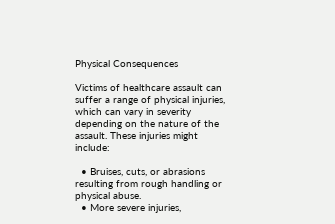Physical Consequences

Victims of healthcare assault can suffer a range of physical injuries, which can vary in severity depending on the nature of the assault. These injuries might include:

  • Bruises, cuts, or abrasions resulting from rough handling or physical abuse.
  • More severe injuries,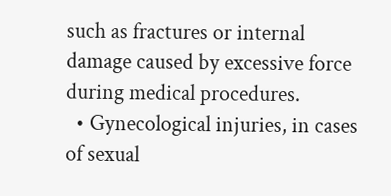such as fractures or internal damage caused by excessive force during medical procedures.
  • Gynecological injuries, in cases of sexual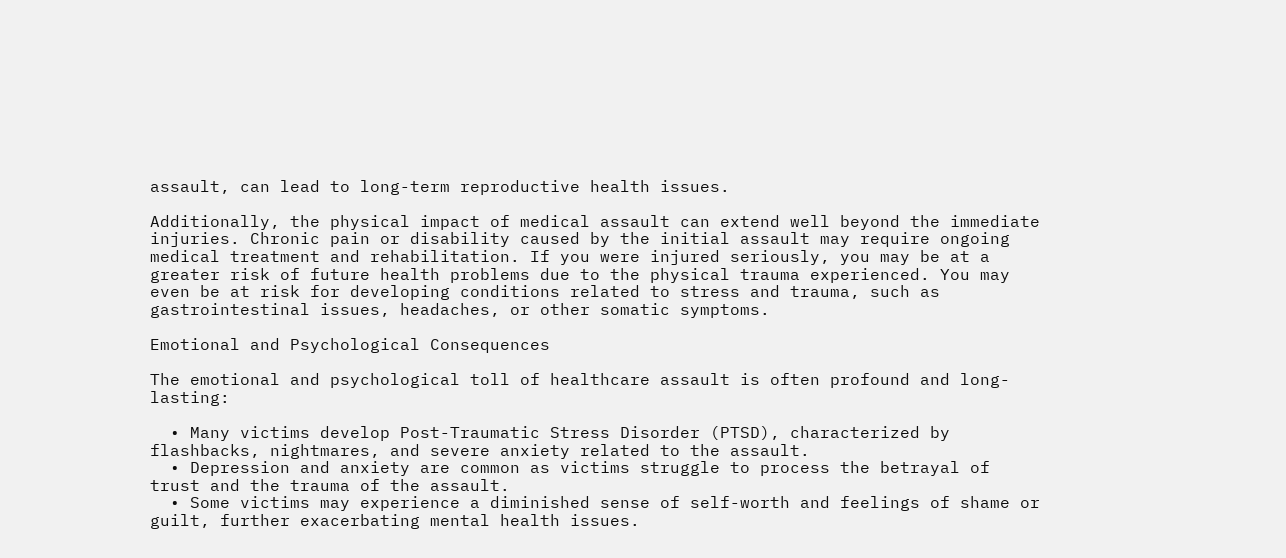assault, can lead to long-term reproductive health issues.

Additionally, the physical impact of medical assault can extend well beyond the immediate injuries. Chronic pain or disability caused by the initial assault may require ongoing medical treatment and rehabilitation. If you were injured seriously, you may be at a greater risk of future health problems due to the physical trauma experienced. You may even be at risk for developing conditions related to stress and trauma, such as gastrointestinal issues, headaches, or other somatic symptoms.

Emotional and Psychological Consequences

The emotional and psychological toll of healthcare assault is often profound and long-lasting:

  • Many victims develop Post-Traumatic Stress Disorder (PTSD), characterized by flashbacks, nightmares, and severe anxiety related to the assault.
  • Depression and anxiety are common as victims struggle to process the betrayal of trust and the trauma of the assault.
  • Some victims may experience a diminished sense of self-worth and feelings of shame or guilt, further exacerbating mental health issues.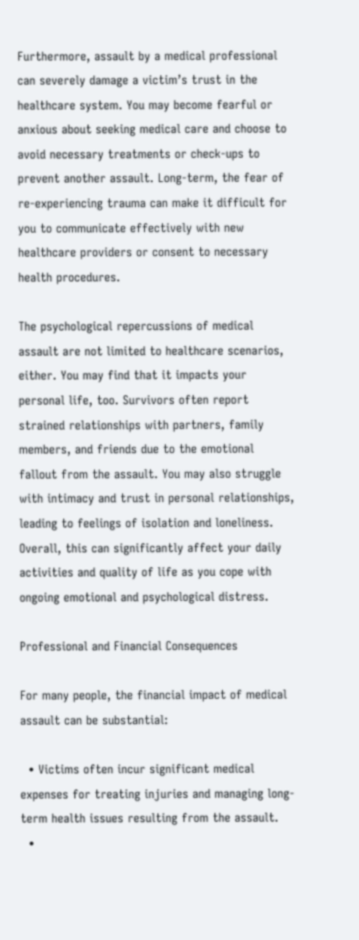Furthermore, assault by a medical professional can severely damage a victim’s trust in the healthcare system. You may become fearful or anxious about seeking medical care and choose to avoid necessary treatments or check-ups to prevent another assault. Long-term, the fear of re-experiencing trauma can make it difficult for you to communicate effectively with new healthcare providers or consent to necessary health procedures.

The psychological repercussions of medical assault are not limited to healthcare scenarios, either. You may find that it impacts your personal life, too. Survivors often report strained relationships with partners, family members, and friends due to the emotional fallout from the assault. You may also struggle with intimacy and trust in personal relationships, leading to feelings of isolation and loneliness. Overall, this can significantly affect your daily activities and quality of life as you cope with ongoing emotional and psychological distress.

Professional and Financial Consequences

For many people, the financial impact of medical assault can be substantial:

  • Victims often incur significant medical expenses for treating injuries and managing long-term health issues resulting from the assault.
  •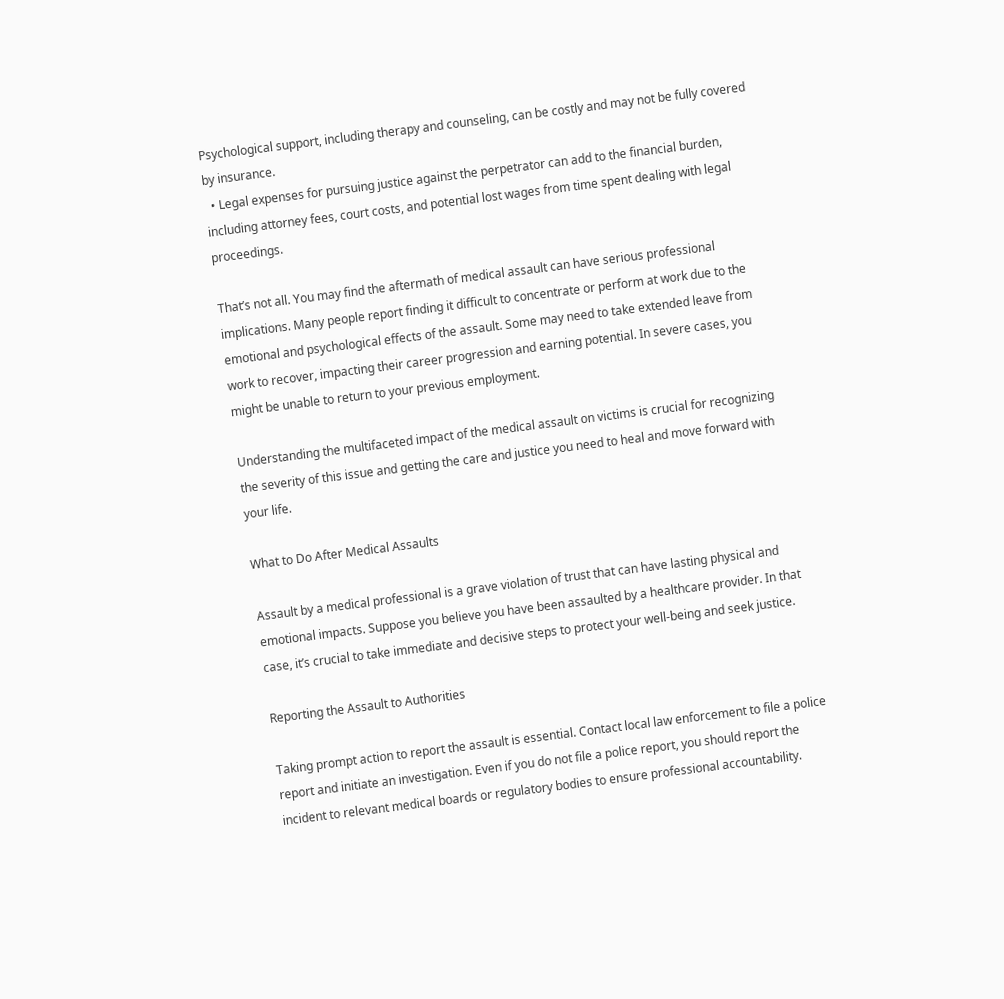Psychological support, including therapy and counseling, can be costly and may not be fully covered by insurance.
  • Legal expenses for pursuing justice against the perpetrator can add to the financial burden, including attorney fees, court costs, and potential lost wages from time spent dealing with legal proceedings.

That’s not all. You may find the aftermath of medical assault can have serious professional implications. Many people report finding it difficult to concentrate or perform at work due to the emotional and psychological effects of the assault. Some may need to take extended leave from work to recover, impacting their career progression and earning potential. In severe cases, you might be unable to return to your previous employment.

Understanding the multifaceted impact of the medical assault on victims is crucial for recognizing the severity of this issue and getting the care and justice you need to heal and move forward with your life.

What to Do After Medical Assaults

Assault by a medical professional is a grave violation of trust that can have lasting physical and emotional impacts. Suppose you believe you have been assaulted by a healthcare provider. In that case, it’s crucial to take immediate and decisive steps to protect your well-being and seek justice.

Reporting the Assault to Authorities

Taking prompt action to report the assault is essential. Contact local law enforcement to file a police report and initiate an investigation. Even if you do not file a police report, you should report the incident to relevant medical boards or regulatory bodies to ensure professional accountability.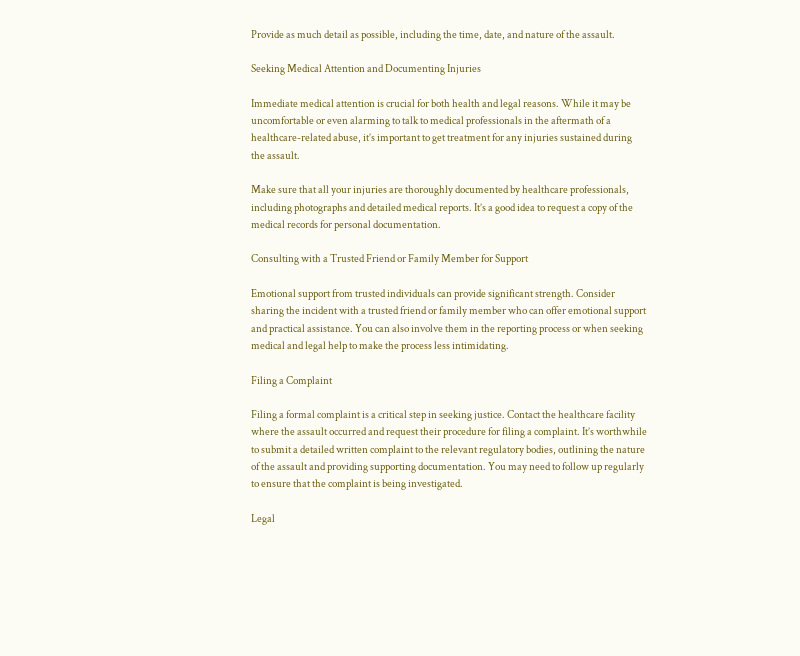Provide as much detail as possible, including the time, date, and nature of the assault.

Seeking Medical Attention and Documenting Injuries

Immediate medical attention is crucial for both health and legal reasons. While it may be uncomfortable or even alarming to talk to medical professionals in the aftermath of a healthcare-related abuse, it’s important to get treatment for any injuries sustained during the assault.

Make sure that all your injuries are thoroughly documented by healthcare professionals, including photographs and detailed medical reports. It’s a good idea to request a copy of the medical records for personal documentation.

Consulting with a Trusted Friend or Family Member for Support

Emotional support from trusted individuals can provide significant strength. Consider sharing the incident with a trusted friend or family member who can offer emotional support and practical assistance. You can also involve them in the reporting process or when seeking medical and legal help to make the process less intimidating.

Filing a Complaint

Filing a formal complaint is a critical step in seeking justice. Contact the healthcare facility where the assault occurred and request their procedure for filing a complaint. It’s worthwhile to submit a detailed written complaint to the relevant regulatory bodies, outlining the nature of the assault and providing supporting documentation. You may need to follow up regularly to ensure that the complaint is being investigated.

Legal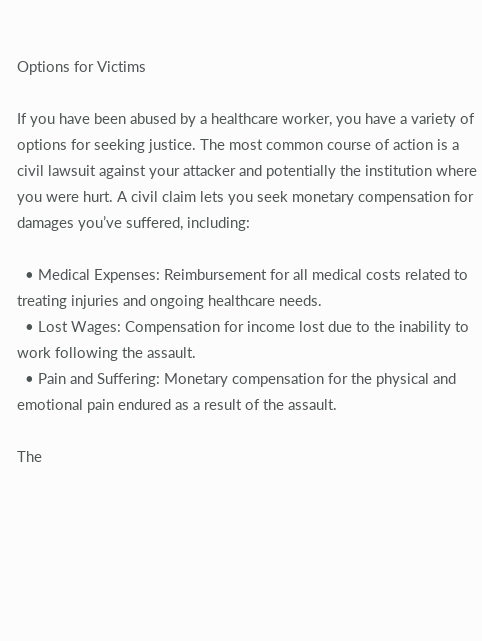Options for Victims

If you have been abused by a healthcare worker, you have a variety of options for seeking justice. The most common course of action is a civil lawsuit against your attacker and potentially the institution where you were hurt. A civil claim lets you seek monetary compensation for damages you’ve suffered, including:

  • Medical Expenses: Reimbursement for all medical costs related to treating injuries and ongoing healthcare needs.
  • Lost Wages: Compensation for income lost due to the inability to work following the assault.
  • Pain and Suffering: Monetary compensation for the physical and emotional pain endured as a result of the assault.

The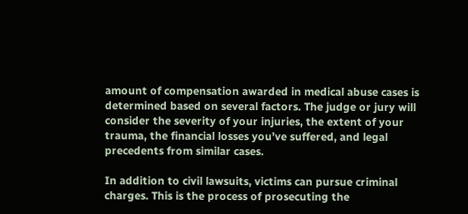amount of compensation awarded in medical abuse cases is determined based on several factors. The judge or jury will consider the severity of your injuries, the extent of your trauma, the financial losses you’ve suffered, and legal precedents from similar cases.

In addition to civil lawsuits, victims can pursue criminal charges. This is the process of prosecuting the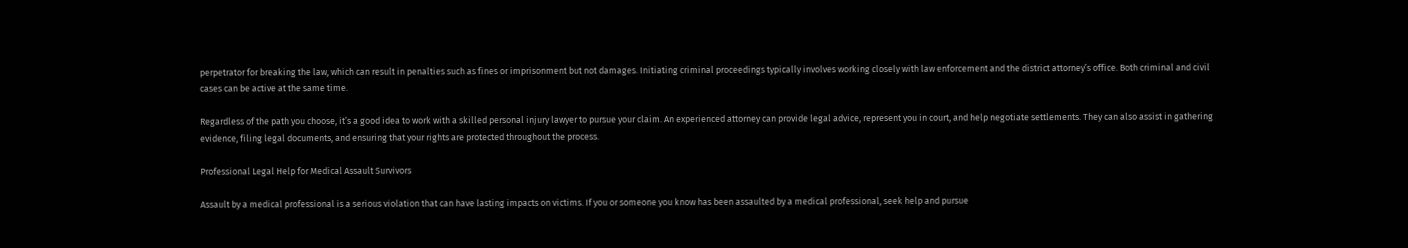perpetrator for breaking the law, which can result in penalties such as fines or imprisonment but not damages. Initiating criminal proceedings typically involves working closely with law enforcement and the district attorney’s office. Both criminal and civil cases can be active at the same time.

Regardless of the path you choose, it’s a good idea to work with a skilled personal injury lawyer to pursue your claim. An experienced attorney can provide legal advice, represent you in court, and help negotiate settlements. They can also assist in gathering evidence, filing legal documents, and ensuring that your rights are protected throughout the process.

Professional Legal Help for Medical Assault Survivors

Assault by a medical professional is a serious violation that can have lasting impacts on victims. If you or someone you know has been assaulted by a medical professional, seek help and pursue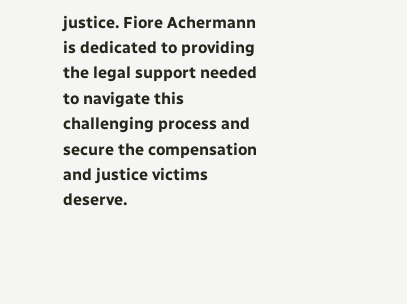justice. Fiore Achermann is dedicated to providing the legal support needed to navigate this challenging process and secure the compensation and justice victims deserve.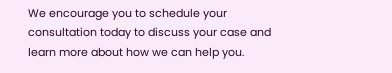We encourage you to schedule your consultation today to discuss your case and learn more about how we can help you.